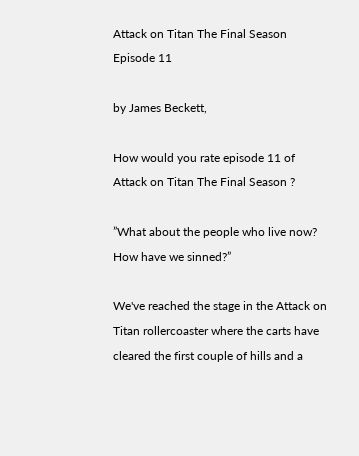Attack on Titan The Final Season
Episode 11

by James Beckett,

How would you rate episode 11 of
Attack on Titan The Final Season ?

”What about the people who live now? How have we sinned?”

We've reached the stage in the Attack on Titan rollercoaster where the carts have cleared the first couple of hills and a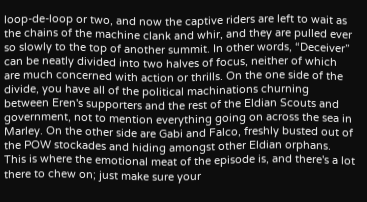loop-de-loop or two, and now the captive riders are left to wait as the chains of the machine clank and whir, and they are pulled ever so slowly to the top of another summit. In other words, “Deceiver” can be neatly divided into two halves of focus, neither of which are much concerned with action or thrills. On the one side of the divide, you have all of the political machinations churning between Eren's supporters and the rest of the Eldian Scouts and government, not to mention everything going on across the sea in Marley. On the other side are Gabi and Falco, freshly busted out of the POW stockades and hiding amongst other Eldian orphans. This is where the emotional meat of the episode is, and there's a lot there to chew on; just make sure your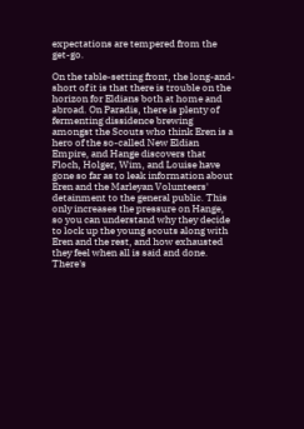expectations are tempered from the get-go.

On the table-setting front, the long-and-short of it is that there is trouble on the horizon for Eldians both at home and abroad. On Paradis, there is plenty of fermenting dissidence brewing amongst the Scouts who think Eren is a hero of the so-called New Eldian Empire, and Hange discovers that Floch, Holger, Wim, and Louise have gone so far as to leak information about Eren and the Marleyan Volunteers' detainment to the general public. This only increases the pressure on Hange, so you can understand why they decide to lock up the young scouts along with Eren and the rest, and how exhausted they feel when all is said and done. There's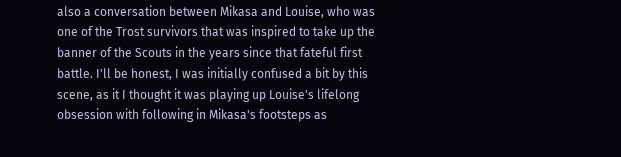also a conversation between Mikasa and Louise, who was one of the Trost survivors that was inspired to take up the banner of the Scouts in the years since that fateful first battle. I'll be honest, I was initially confused a bit by this scene, as it I thought it was playing up Louise's lifelong obsession with following in Mikasa's footsteps as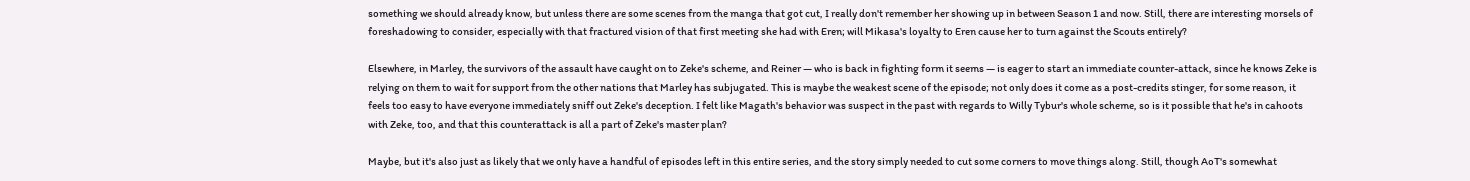something we should already know, but unless there are some scenes from the manga that got cut, I really don't remember her showing up in between Season 1 and now. Still, there are interesting morsels of foreshadowing to consider, especially with that fractured vision of that first meeting she had with Eren; will Mikasa's loyalty to Eren cause her to turn against the Scouts entirely?

Elsewhere, in Marley, the survivors of the assault have caught on to Zeke's scheme, and Reiner — who is back in fighting form it seems — is eager to start an immediate counter-attack, since he knows Zeke is relying on them to wait for support from the other nations that Marley has subjugated. This is maybe the weakest scene of the episode; not only does it come as a post-credits stinger, for some reason, it feels too easy to have everyone immediately sniff out Zeke's deception. I felt like Magath's behavior was suspect in the past with regards to Willy Tybur's whole scheme, so is it possible that he's in cahoots with Zeke, too, and that this counterattack is all a part of Zeke's master plan?

Maybe, but it's also just as likely that we only have a handful of episodes left in this entire series, and the story simply needed to cut some corners to move things along. Still, though AoT's somewhat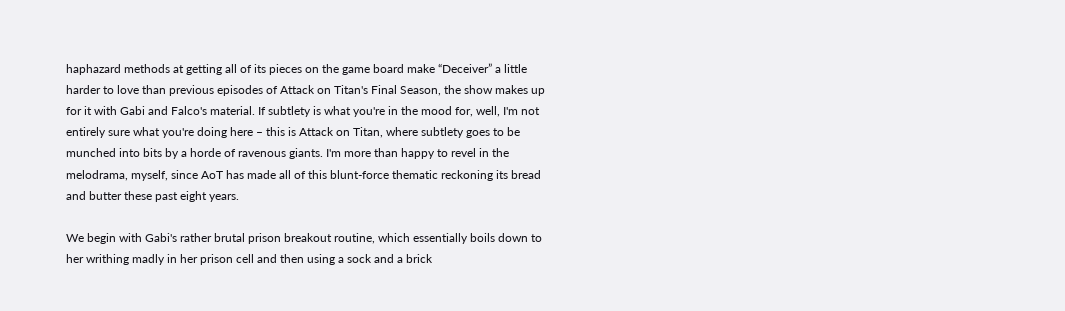haphazard methods at getting all of its pieces on the game board make “Deceiver” a little harder to love than previous episodes of Attack on Titan's Final Season, the show makes up for it with Gabi and Falco's material. If subtlety is what you're in the mood for, well, I'm not entirely sure what you're doing here – this is Attack on Titan, where subtlety goes to be munched into bits by a horde of ravenous giants. I'm more than happy to revel in the melodrama, myself, since AoT has made all of this blunt-force thematic reckoning its bread and butter these past eight years.

We begin with Gabi's rather brutal prison breakout routine, which essentially boils down to her writhing madly in her prison cell and then using a sock and a brick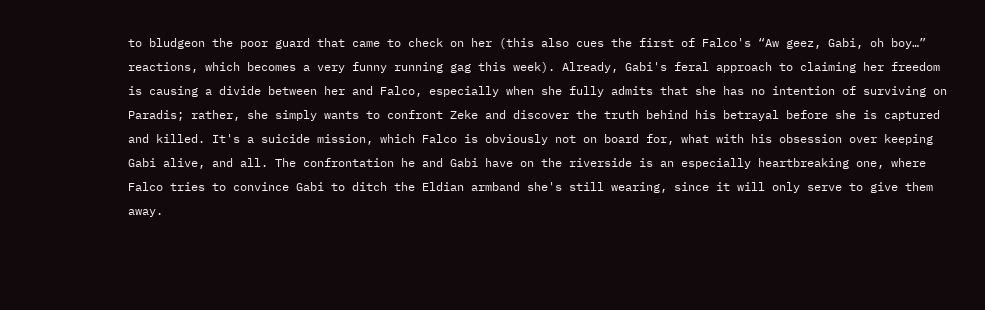to bludgeon the poor guard that came to check on her (this also cues the first of Falco's “Aw geez, Gabi, oh boy…” reactions, which becomes a very funny running gag this week). Already, Gabi's feral approach to claiming her freedom is causing a divide between her and Falco, especially when she fully admits that she has no intention of surviving on Paradis; rather, she simply wants to confront Zeke and discover the truth behind his betrayal before she is captured and killed. It's a suicide mission, which Falco is obviously not on board for, what with his obsession over keeping Gabi alive, and all. The confrontation he and Gabi have on the riverside is an especially heartbreaking one, where Falco tries to convince Gabi to ditch the Eldian armband she's still wearing, since it will only serve to give them away.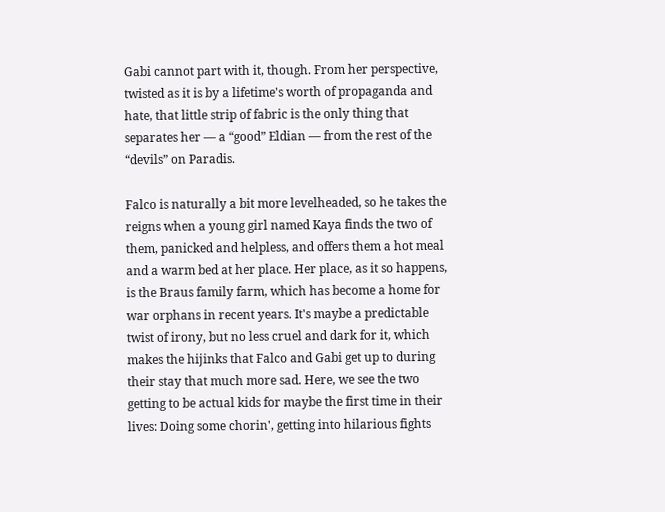Gabi cannot part with it, though. From her perspective, twisted as it is by a lifetime's worth of propaganda and hate, that little strip of fabric is the only thing that separates her — a “good” Eldian — from the rest of the “devils” on Paradis.

Falco is naturally a bit more levelheaded, so he takes the reigns when a young girl named Kaya finds the two of them, panicked and helpless, and offers them a hot meal and a warm bed at her place. Her place, as it so happens, is the Braus family farm, which has become a home for war orphans in recent years. It's maybe a predictable twist of irony, but no less cruel and dark for it, which makes the hijinks that Falco and Gabi get up to during their stay that much more sad. Here, we see the two getting to be actual kids for maybe the first time in their lives: Doing some chorin', getting into hilarious fights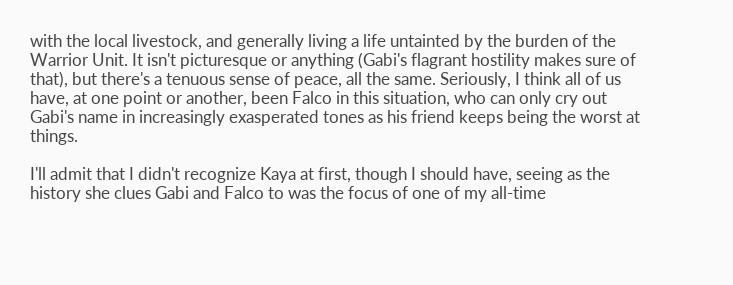with the local livestock, and generally living a life untainted by the burden of the Warrior Unit. It isn't picturesque or anything (Gabi's flagrant hostility makes sure of that), but there's a tenuous sense of peace, all the same. Seriously, I think all of us have, at one point or another, been Falco in this situation, who can only cry out Gabi's name in increasingly exasperated tones as his friend keeps being the worst at things.

I'll admit that I didn't recognize Kaya at first, though I should have, seeing as the history she clues Gabi and Falco to was the focus of one of my all-time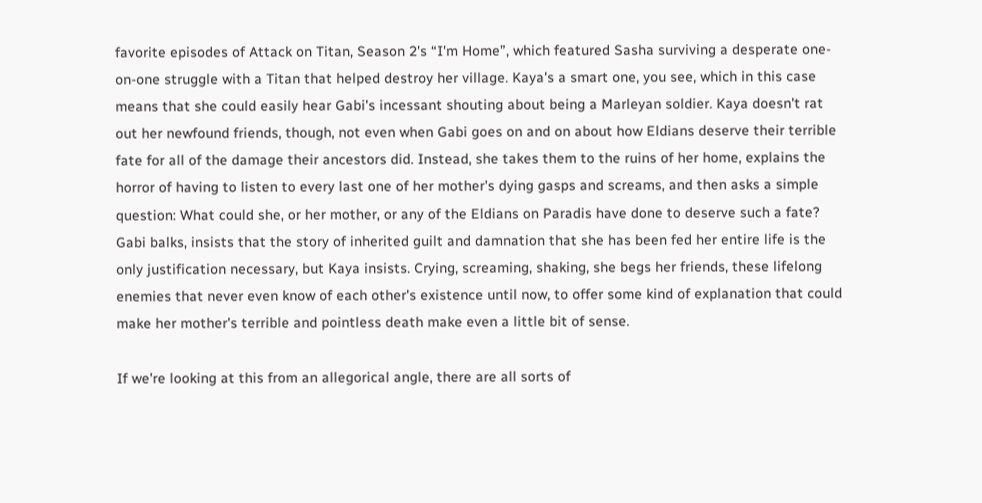favorite episodes of Attack on Titan, Season 2's “I'm Home”, which featured Sasha surviving a desperate one-on-one struggle with a Titan that helped destroy her village. Kaya's a smart one, you see, which in this case means that she could easily hear Gabi's incessant shouting about being a Marleyan soldier. Kaya doesn't rat out her newfound friends, though, not even when Gabi goes on and on about how Eldians deserve their terrible fate for all of the damage their ancestors did. Instead, she takes them to the ruins of her home, explains the horror of having to listen to every last one of her mother's dying gasps and screams, and then asks a simple question: What could she, or her mother, or any of the Eldians on Paradis have done to deserve such a fate? Gabi balks, insists that the story of inherited guilt and damnation that she has been fed her entire life is the only justification necessary, but Kaya insists. Crying, screaming, shaking, she begs her friends, these lifelong enemies that never even know of each other's existence until now, to offer some kind of explanation that could make her mother's terrible and pointless death make even a little bit of sense.

If we're looking at this from an allegorical angle, there are all sorts of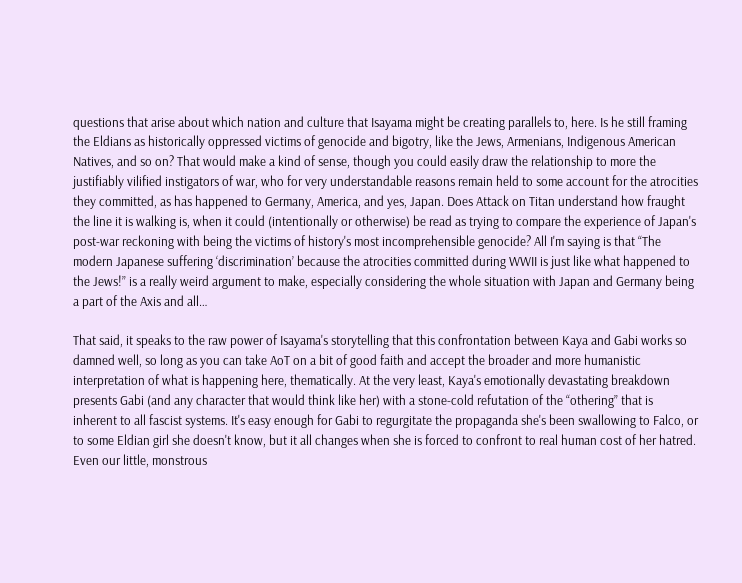questions that arise about which nation and culture that Isayama might be creating parallels to, here. Is he still framing the Eldians as historically oppressed victims of genocide and bigotry, like the Jews, Armenians, Indigenous American Natives, and so on? That would make a kind of sense, though you could easily draw the relationship to more the justifiably vilified instigators of war, who for very understandable reasons remain held to some account for the atrocities they committed, as has happened to Germany, America, and yes, Japan. Does Attack on Titan understand how fraught the line it is walking is, when it could (intentionally or otherwise) be read as trying to compare the experience of Japan's post-war reckoning with being the victims of history's most incomprehensible genocide? All I'm saying is that “The modern Japanese suffering ‘discrimination’ because the atrocities committed during WWII is just like what happened to the Jews!” is a really weird argument to make, especially considering the whole situation with Japan and Germany being a part of the Axis and all…

That said, it speaks to the raw power of Isayama's storytelling that this confrontation between Kaya and Gabi works so damned well, so long as you can take AoT on a bit of good faith and accept the broader and more humanistic interpretation of what is happening here, thematically. At the very least, Kaya's emotionally devastating breakdown presents Gabi (and any character that would think like her) with a stone-cold refutation of the “othering” that is inherent to all fascist systems. It's easy enough for Gabi to regurgitate the propaganda she's been swallowing to Falco, or to some Eldian girl she doesn't know, but it all changes when she is forced to confront to real human cost of her hatred. Even our little, monstrous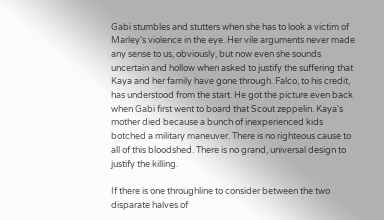Gabi stumbles and stutters when she has to look a victim of Marley's violence in the eye. Her vile arguments never made any sense to us, obviously, but now even she sounds uncertain and hollow when asked to justify the suffering that Kaya and her family have gone through. Falco, to his credit, has understood from the start. He got the picture even back when Gabi first went to board that Scout zeppelin. Kaya's mother died because a bunch of inexperienced kids botched a military maneuver. There is no righteous cause to all of this bloodshed. There is no grand, universal design to justify the killing.

If there is one throughline to consider between the two disparate halves of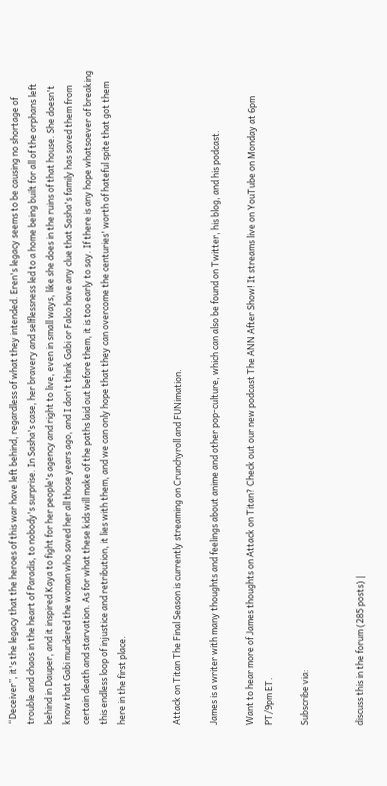“Deceiver”, it's the legacy that the heroes of this war have left behind, regardless of what they intended. Eren's legacy seems to be causing no shortage of trouble and chaos in the heart of Paradis, to nobody's surprise. In Sasha's case, her bravery and selflessness led to a home being built for all of the orphans left behind in Dauper, and it inspired Kaya to fight for her people's agency and right to live, even in small ways, like she does in the ruins of that house. She doesn't know that Gabi murdered the woman who saved her all those years ago, and I don't think Gabi or Falco have any clue that Sasha's family has saved them from certain death and starvation. As for what these kids will make of the paths laid out before them, it is too early to say. If there is any hope whatsoever of breaking this endless loop of injustice and retribution, it lies with them, and we can only hope that they can overcome the centuries' worth of hateful spite that got them here in the first place.


Attack on Titan The Final Season is currently streaming on Crunchyroll and FUNimation.

James is a writer with many thoughts and feelings about anime and other pop-culture, which can also be found on Twitter, his blog, and his podcast.

Want to hear more of James thoughts on Attack on Titan? Check out our new podcast The ANN After Show! It streams live on YouTube on Monday at 6pm PT/9pm ET.

Subscribe via:


discuss this in the forum (285 posts) |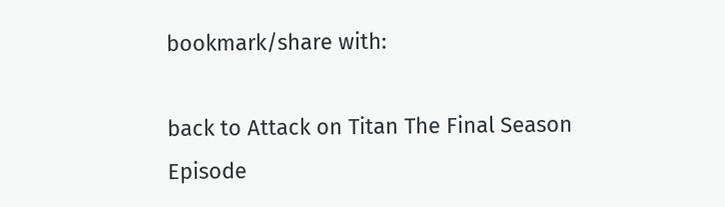bookmark/share with:

back to Attack on Titan The Final Season
Episode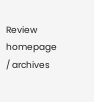Review homepage / archives